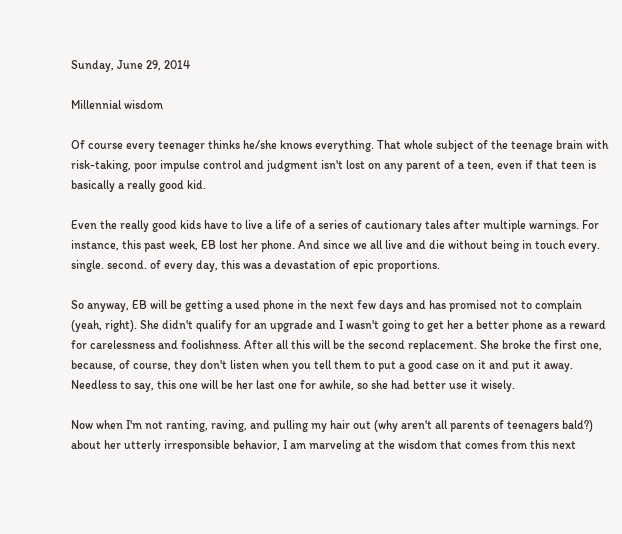Sunday, June 29, 2014

Millennial wisdom

Of course every teenager thinks he/she knows everything. That whole subject of the teenage brain with risk-taking, poor impulse control and judgment isn't lost on any parent of a teen, even if that teen is basically a really good kid.

Even the really good kids have to live a life of a series of cautionary tales after multiple warnings. For instance, this past week, EB lost her phone. And since we all live and die without being in touch every. single. second. of every day, this was a devastation of epic proportions.

So anyway, EB will be getting a used phone in the next few days and has promised not to complain (yeah, right). She didn't qualify for an upgrade and I wasn't going to get her a better phone as a reward for carelessness and foolishness. After all this will be the second replacement. She broke the first one, because, of course, they don't listen when you tell them to put a good case on it and put it away. Needless to say, this one will be her last one for awhile, so she had better use it wisely.

Now when I'm not ranting, raving, and pulling my hair out (why aren't all parents of teenagers bald?) about her utterly irresponsible behavior, I am marveling at the wisdom that comes from this next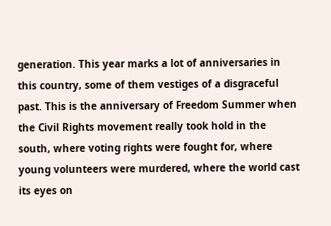generation. This year marks a lot of anniversaries in this country, some of them vestiges of a disgraceful past. This is the anniversary of Freedom Summer when the Civil Rights movement really took hold in the south, where voting rights were fought for, where young volunteers were murdered, where the world cast its eyes on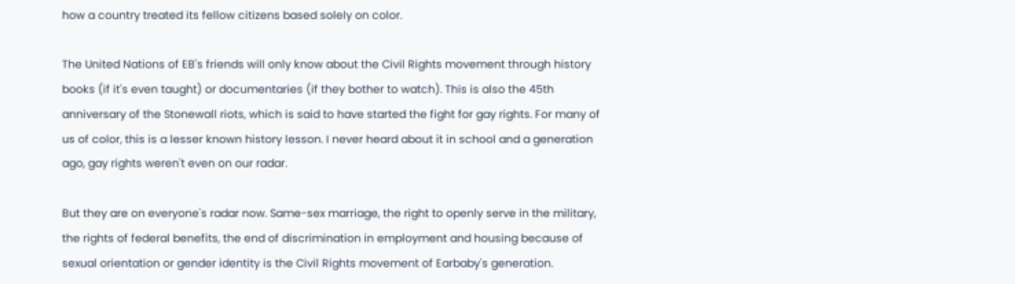how a country treated its fellow citizens based solely on color.

The United Nations of EB's friends will only know about the Civil Rights movement through history books (if it's even taught) or documentaries (if they bother to watch). This is also the 45th anniversary of the Stonewall riots, which is said to have started the fight for gay rights. For many of us of color, this is a lesser known history lesson. I never heard about it in school and a generation ago, gay rights weren't even on our radar.

But they are on everyone's radar now. Same-sex marriage, the right to openly serve in the military, the rights of federal benefits, the end of discrimination in employment and housing because of sexual orientation or gender identity is the Civil Rights movement of Earbaby's generation.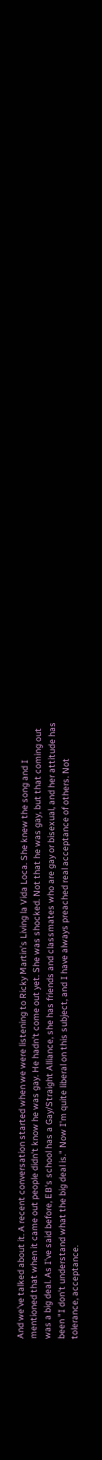And we've talked about it. A recent conversation started when we were listening to Ricky Martin's Living la Vida Loca. She knew the song and I mentioned that when it came out people didn't know he was gay. He hadn't come out yet. She was shocked. Not that he was gay, but that coming out was a big deal. As I've said before, EB's school has a Gay/Straight Alliance, she has friends and classmates who are gay or bisexual, and her attitude has been "I don't understand what the big deal is." Now I'm quite liberal on this subject, and I have always preached real acceptance of others. Not tolerance, acceptance.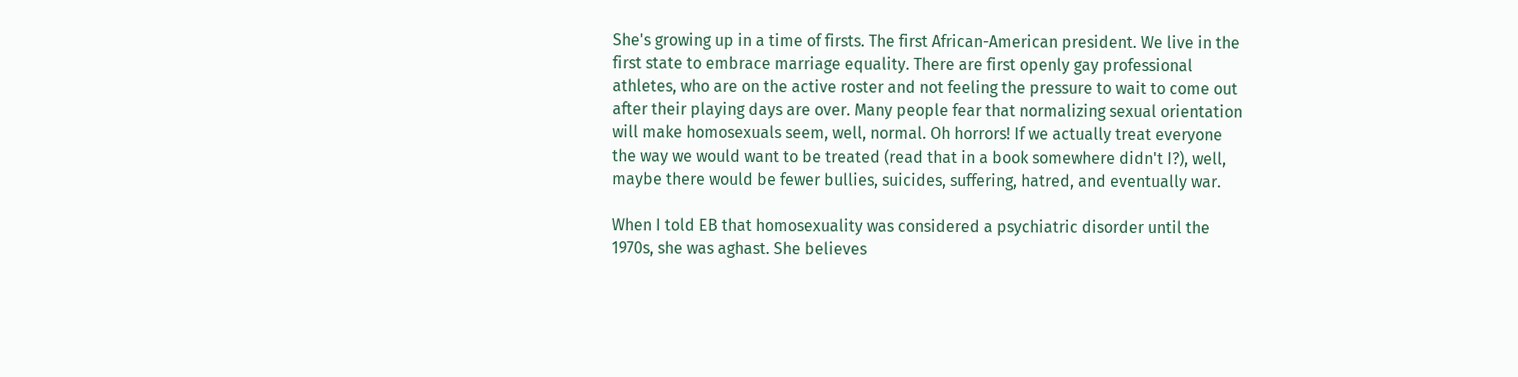She's growing up in a time of firsts. The first African-American president. We live in the first state to embrace marriage equality. There are first openly gay professional athletes, who are on the active roster and not feeling the pressure to wait to come out after their playing days are over. Many people fear that normalizing sexual orientation will make homosexuals seem, well, normal. Oh horrors! If we actually treat everyone the way we would want to be treated (read that in a book somewhere didn't I?), well, maybe there would be fewer bullies, suicides, suffering, hatred, and eventually war.

When I told EB that homosexuality was considered a psychiatric disorder until the 1970s, she was aghast. She believes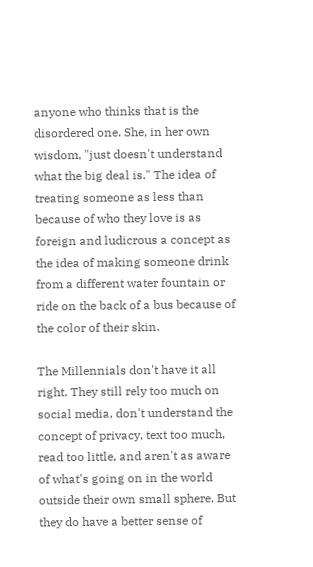anyone who thinks that is the disordered one. She, in her own wisdom, "just doesn't understand what the big deal is." The idea of treating someone as less than because of who they love is as foreign and ludicrous a concept as the idea of making someone drink from a different water fountain or ride on the back of a bus because of the color of their skin.

The Millennials don't have it all right. They still rely too much on social media, don't understand the concept of privacy, text too much, read too little, and aren't as aware of what's going on in the world outside their own small sphere. But they do have a better sense of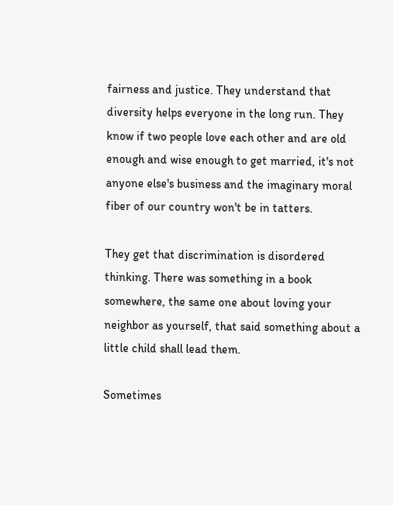fairness and justice. They understand that diversity helps everyone in the long run. They know if two people love each other and are old enough and wise enough to get married, it's not anyone else's business and the imaginary moral fiber of our country won't be in tatters.

They get that discrimination is disordered thinking. There was something in a book somewhere, the same one about loving your neighbor as yourself, that said something about a little child shall lead them.

Sometimes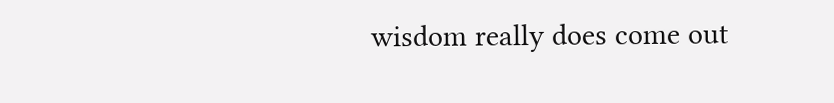wisdom really does come out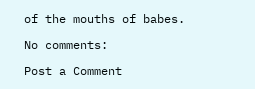of the mouths of babes.

No comments:

Post a Comment